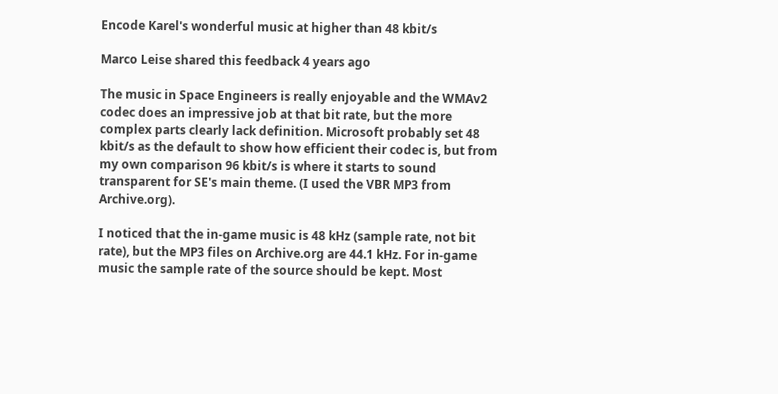Encode Karel's wonderful music at higher than 48 kbit/s

Marco Leise shared this feedback 4 years ago

The music in Space Engineers is really enjoyable and the WMAv2 codec does an impressive job at that bit rate, but the more complex parts clearly lack definition. Microsoft probably set 48 kbit/s as the default to show how efficient their codec is, but from my own comparison 96 kbit/s is where it starts to sound transparent for SE's main theme. (I used the VBR MP3 from Archive.org).

I noticed that the in-game music is 48 kHz (sample rate, not bit rate), but the MP3 files on Archive.org are 44.1 kHz. For in-game music the sample rate of the source should be kept. Most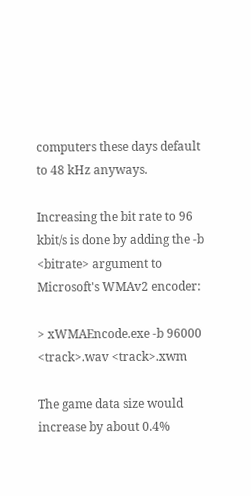computers these days default to 48 kHz anyways.

Increasing the bit rate to 96 kbit/s is done by adding the -b <bitrate> argument to Microsoft's WMAv2 encoder:

> xWMAEncode.exe -b 96000 <track>.wav <track>.xwm

The game data size would increase by about 0.4%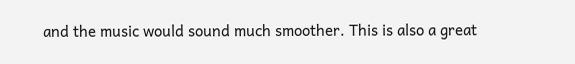and the music would sound much smoother. This is also a great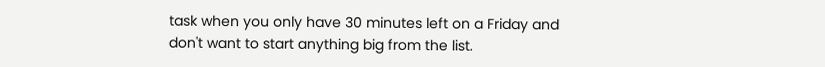task when you only have 30 minutes left on a Friday and don't want to start anything big from the list.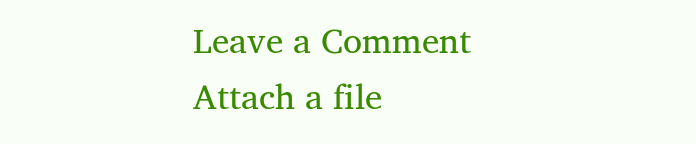Leave a Comment
Attach a file